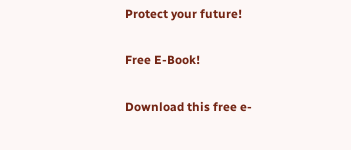Protect your future!

Free E-Book!

Download this free e-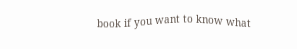book if you want to know what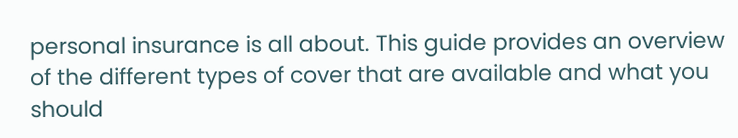personal insurance is all about. This guide provides an overview of the different types of cover that are available and what you should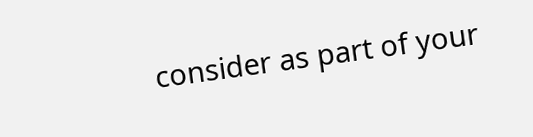consider as part of your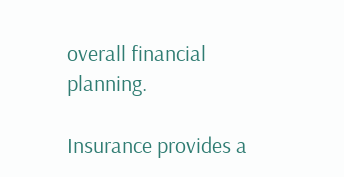overall financial planning.

Insurance provides a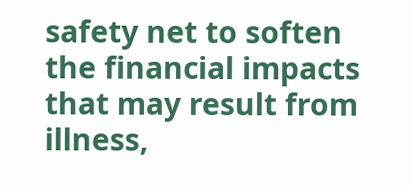safety net to soften the financial impacts that may result from illness,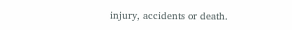injury, accidents or death.